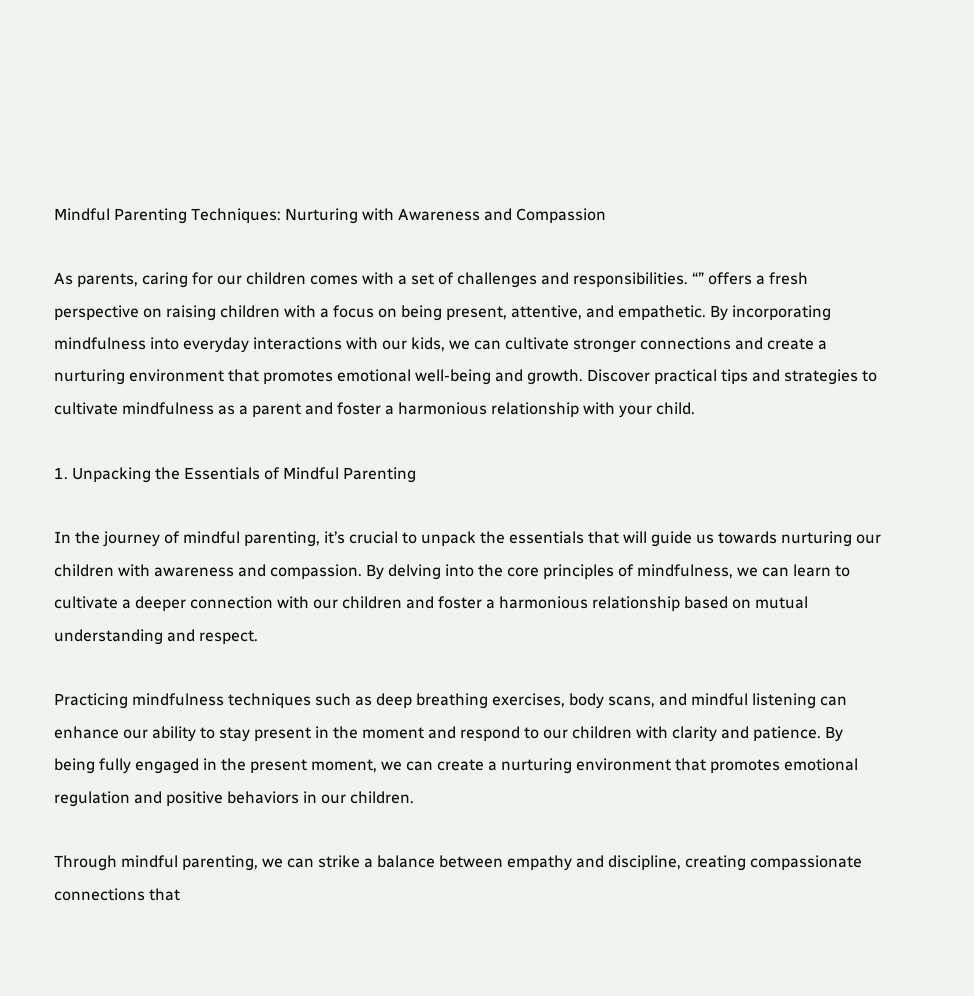Mindful Parenting Techniques: Nurturing with Awareness and Compassion

As parents, caring for our children comes with a set of challenges and responsibilities. “” offers a fresh perspective on raising children with a focus on being present, attentive, and empathetic. By incorporating mindfulness into everyday interactions with our kids, we can cultivate stronger connections and create a nurturing environment that promotes emotional well-being and growth. Discover practical tips and strategies to cultivate mindfulness as a parent and foster a harmonious relationship with your child.

1. Unpacking the Essentials of Mindful Parenting

In the journey of mindful parenting, it’s crucial to unpack the essentials that will guide us towards nurturing our children with awareness and compassion. By delving into the core principles of mindfulness, we can learn to cultivate a deeper connection with our children and foster a harmonious relationship based on mutual understanding and respect.

Practicing mindfulness techniques such as deep breathing exercises, body scans, and mindful listening can enhance our ability to stay present in the moment and respond to our children with clarity and patience. By being fully engaged in the present moment, we can create a nurturing environment that promotes emotional regulation and positive behaviors in our children.

Through mindful parenting, we can strike a balance between empathy and discipline, creating compassionate connections that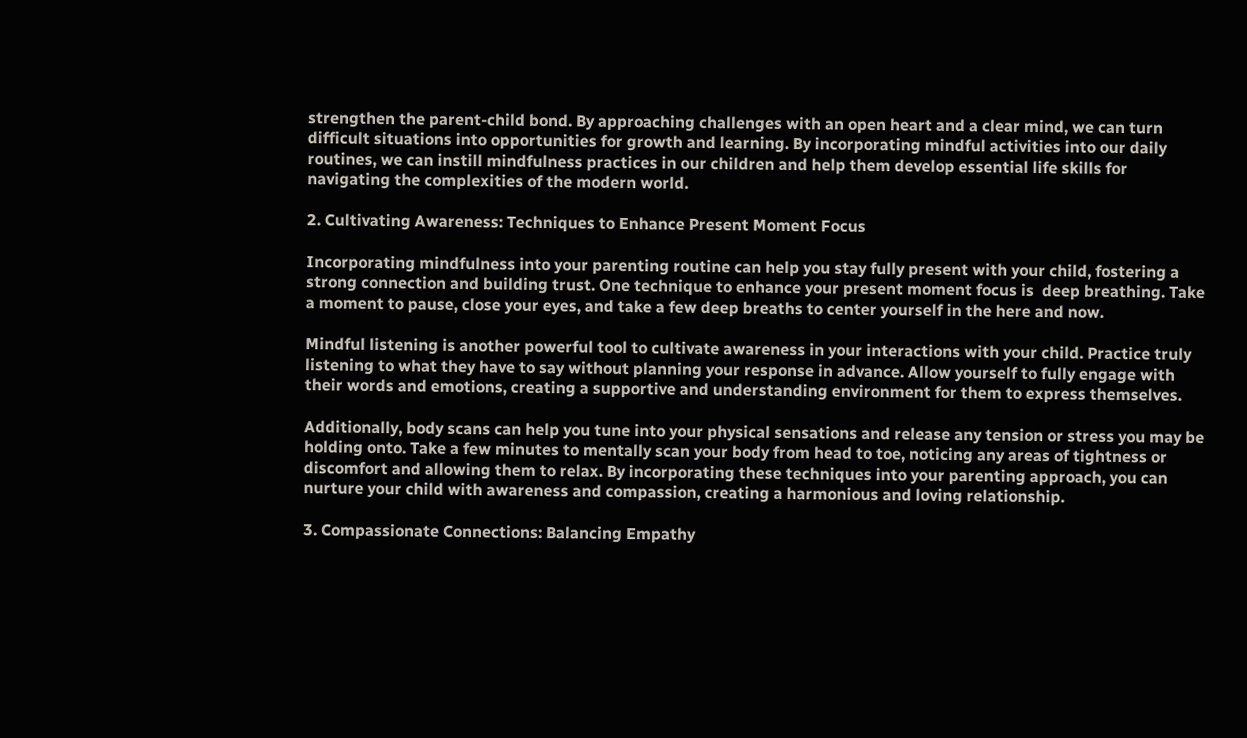strengthen the parent-child bond. By approaching challenges with an open heart and a clear mind, we can turn difficult situations into opportunities for growth and learning. By incorporating mindful activities into our daily routines, we can instill mindfulness practices in our children and help them develop essential life skills for navigating the complexities of the modern world.

2. Cultivating Awareness: Techniques to Enhance Present Moment Focus

Incorporating mindfulness into your parenting routine can help you stay fully present with your child, fostering a strong connection and building trust. One technique to enhance your present moment focus is  deep breathing. Take a moment to pause, close your eyes, and take a few deep breaths to center yourself in the here and now.

Mindful listening is another powerful tool to cultivate awareness in your interactions with your child. Practice truly listening to what they have to say without planning your response in advance. Allow yourself to fully engage with their words and emotions, creating a supportive and understanding environment for them to express themselves.

Additionally, body scans can help you tune into your physical sensations and release any tension or stress you may be holding onto. Take a few minutes to mentally scan your body from head to toe, noticing any areas of tightness or discomfort and allowing them to relax. By incorporating these techniques into your parenting approach, you can nurture your child with awareness and compassion, creating a harmonious and loving relationship.

3. Compassionate Connections: Balancing Empathy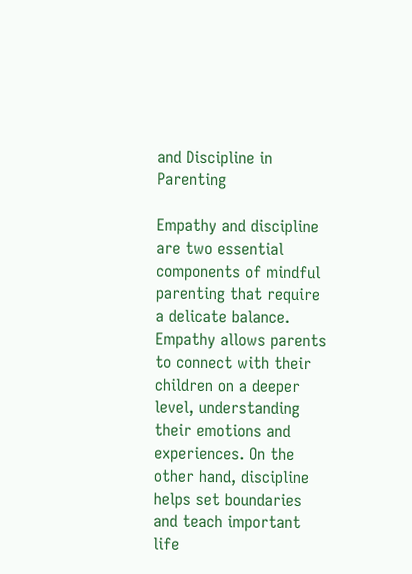and Discipline in Parenting

Empathy and discipline are two essential components of mindful parenting that require a delicate balance. Empathy allows parents to connect with their children on a deeper level, understanding their emotions and experiences. On the other hand, discipline  helps set boundaries and teach important life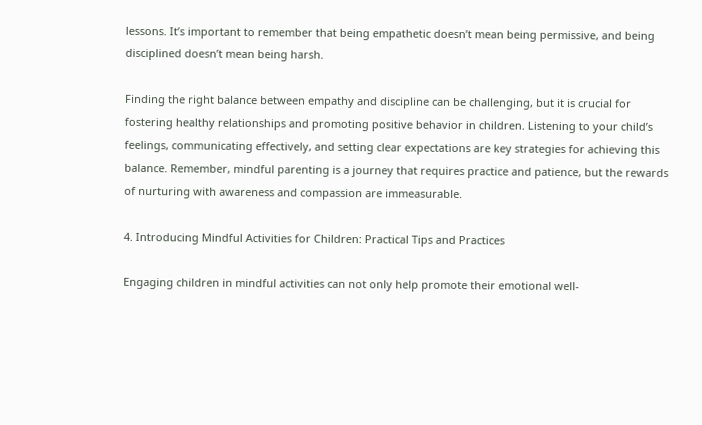lessons. It’s important to remember that being empathetic doesn’t mean being permissive, and being disciplined doesn’t mean being harsh.

Finding the right balance between empathy and discipline can be challenging, but it is crucial for fostering healthy relationships and promoting positive behavior in children. Listening to your child’s feelings, communicating effectively, and setting clear expectations are key strategies for achieving this balance. Remember, mindful parenting is a journey that requires practice and patience, but the rewards of nurturing with awareness and compassion are immeasurable.

4. Introducing Mindful Activities for Children: Practical Tips and Practices

Engaging children in mindful activities can not only help promote their emotional well-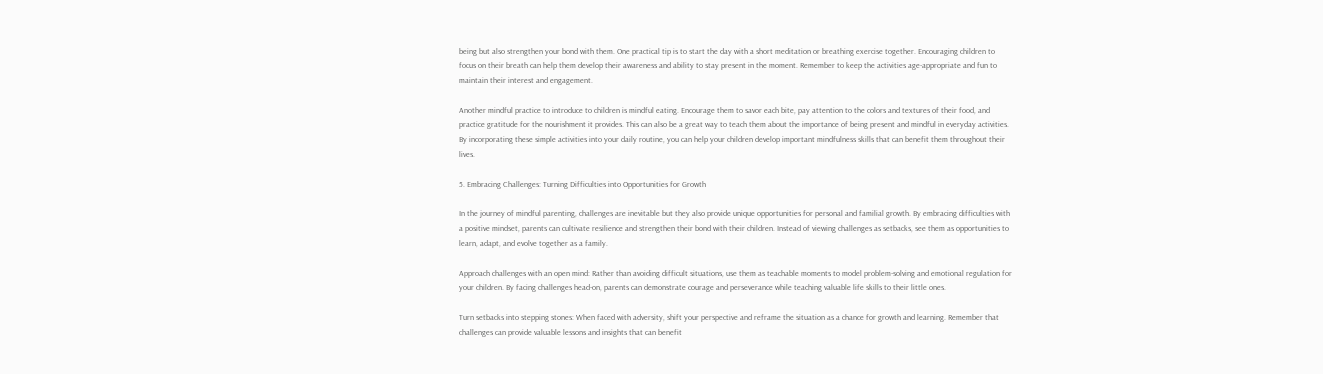being but also strengthen your bond with them. One practical tip is to start the day with a short meditation or breathing exercise together. Encouraging children to focus on their breath can help them develop their awareness and ability to stay present in the moment. Remember to keep the activities age-appropriate and fun to maintain their interest and engagement.

Another mindful practice to introduce to children is mindful eating. Encourage them to savor each bite, pay attention to the colors and textures of their food, and practice gratitude for the nourishment it provides. This can also be a great way to teach them about the importance of being present and mindful in everyday activities. By incorporating these simple activities into your daily routine, you can help your children develop important mindfulness skills that can benefit them throughout their lives.

5. Embracing Challenges: Turning Difficulties into Opportunities for Growth

In the journey of mindful parenting, challenges are inevitable but they also provide unique opportunities for personal and familial growth. By embracing difficulties with a positive mindset, parents can cultivate resilience and strengthen their bond with their children. Instead of viewing challenges as setbacks, see them as opportunities to learn, adapt, and evolve together as a family.

Approach challenges with an open mind: Rather than avoiding difficult situations, use them as teachable moments to model problem-solving and emotional regulation for your children. By facing challenges head-on, parents can demonstrate courage and perseverance while teaching valuable life skills to their little ones.

Turn setbacks into stepping stones: When faced with adversity, shift your perspective and reframe the situation as a chance for growth and learning. Remember that challenges can provide valuable lessons and insights that can benefit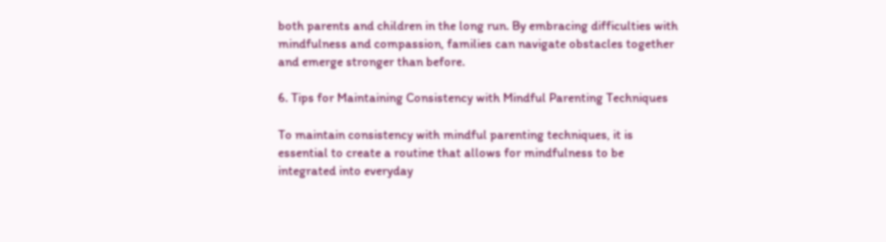both parents and children in the long run. By embracing difficulties with mindfulness and compassion, families can navigate obstacles together and emerge stronger than before.

6. Tips for Maintaining Consistency with Mindful Parenting Techniques

To maintain consistency with mindful parenting techniques, it is essential to create a routine that allows for mindfulness to be integrated into everyday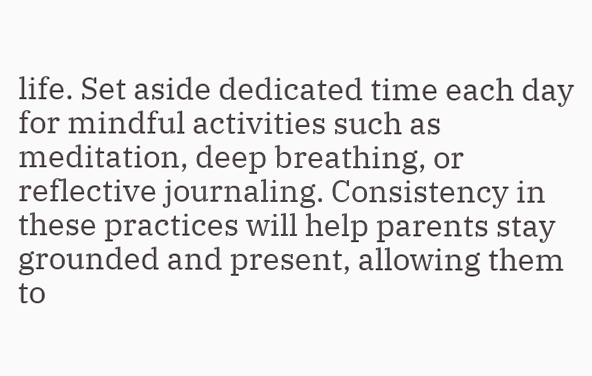life. Set aside dedicated time each day for mindful activities such as meditation, deep breathing, or reflective journaling. Consistency in these practices will help parents stay grounded and present, allowing them to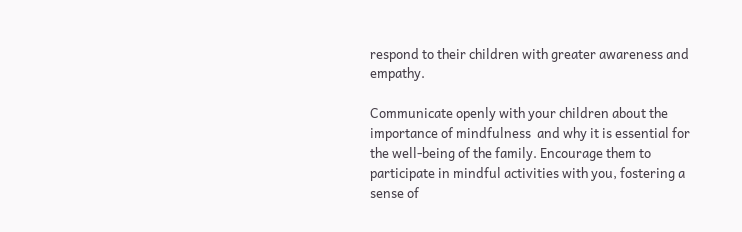respond to their children with greater awareness and empathy.

Communicate openly with your children about the importance of mindfulness  and why it is essential for the well-being of the family. Encourage them to participate in mindful activities with you, fostering a sense of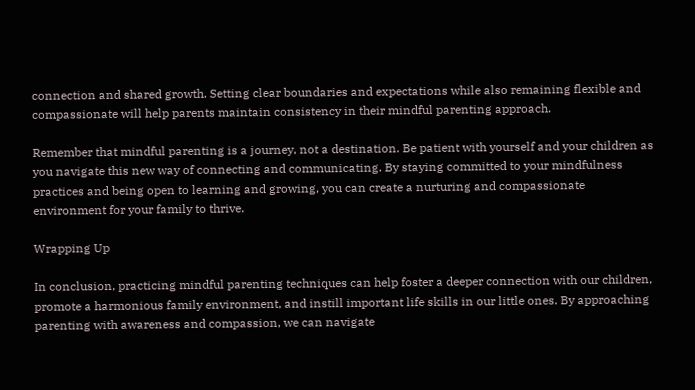connection and shared growth. Setting clear boundaries and expectations while also remaining flexible and compassionate will help parents maintain consistency in their mindful parenting approach.

Remember that mindful parenting is a journey, not a destination. Be patient with yourself and your children as you navigate this new way of connecting and communicating. By staying committed to your mindfulness practices and being open to learning and growing, you can create a nurturing and compassionate environment for your family to thrive.

Wrapping Up

In conclusion, practicing mindful parenting techniques can help foster a deeper connection with our children, promote a harmonious family environment, and instill important life skills in our little ones. By approaching parenting with awareness and compassion, we can navigate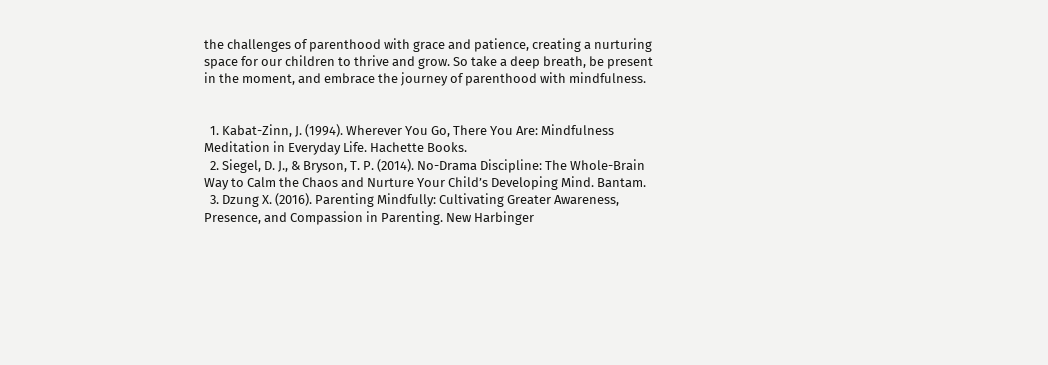the challenges of parenthood with grace and patience, creating a nurturing space for our children to thrive and grow. So take a deep breath, be present in the moment, and embrace the journey of parenthood with mindfulness.


  1. Kabat-Zinn, J. (1994). Wherever You Go, There You Are: Mindfulness Meditation in Everyday Life. Hachette Books.
  2. Siegel, D. J., & Bryson, T. P. (2014). No-Drama Discipline: The Whole-Brain Way to Calm the Chaos and Nurture Your Child’s Developing Mind. Bantam.
  3. Dzung X. (2016). Parenting Mindfully: Cultivating Greater Awareness, Presence, and Compassion in Parenting. New Harbinger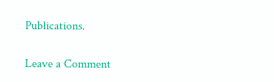Publications.

Leave a Comment